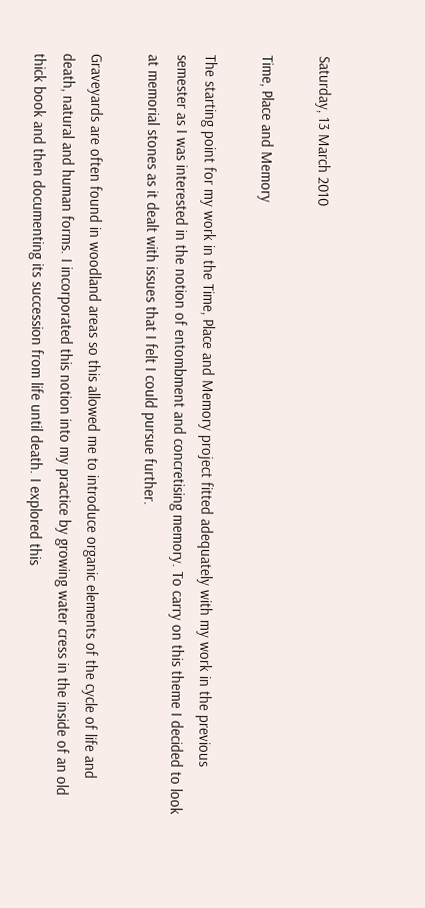Saturday, 13 March 2010

Time, Place and Memory

The starting point for my work in the Time, Place and Memory project fitted adequately with my work in the previous semester as I was interested in the notion of entombment and concretising memory. To carry on this theme I decided to look at memorial stones as it dealt with issues that I felt I could pursue further.

Graveyards are often found in woodland areas so this allowed me to introduce organic elements of the cycle of life and death, natural and human forms. I incorporated this notion into my practice by growing water cress in the inside of an old thick book and then documenting its succession from life until death. I explored this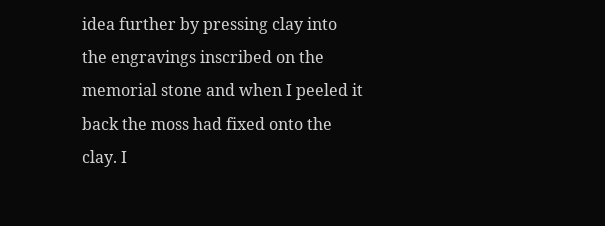idea further by pressing clay into the engravings inscribed on the memorial stone and when I peeled it back the moss had fixed onto the clay. I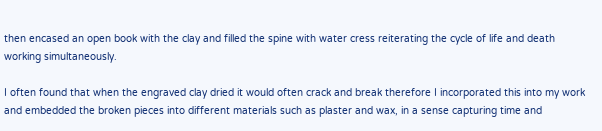then encased an open book with the clay and filled the spine with water cress reiterating the cycle of life and death working simultaneously.

I often found that when the engraved clay dried it would often crack and break therefore I incorporated this into my work and embedded the broken pieces into different materials such as plaster and wax, in a sense capturing time and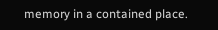memory in a contained place.